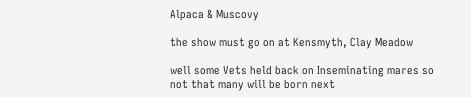Alpaca & Muscovy

the show must go on at Kensmyth, Clay Meadow

well some Vets held back on Inseminating mares so not that many will be born next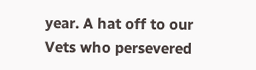year. A hat off to our Vets who persevered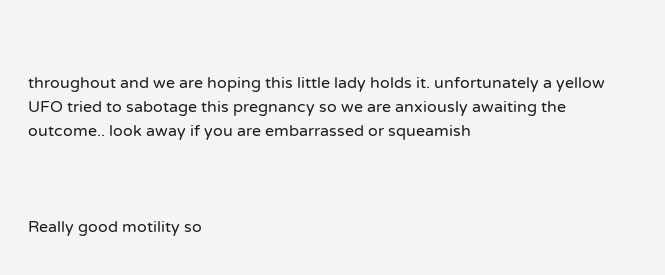throughout and we are hoping this little lady holds it. unfortunately a yellow UFO tried to sabotage this pregnancy so we are anxiously awaiting the outcome.. look away if you are embarrassed or squeamish



Really good motility so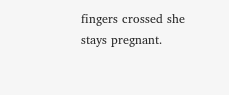fingers crossed she stays pregnant.